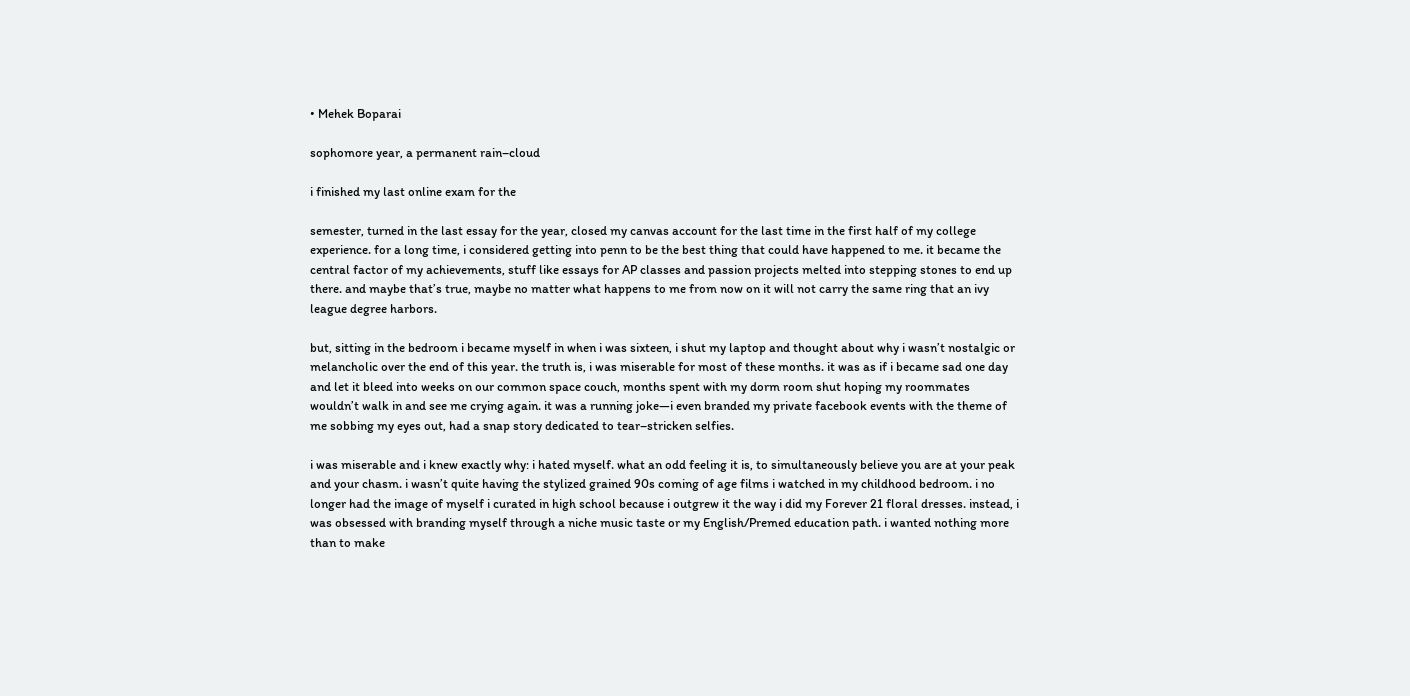• Mehek Boparai

sophomore year, a permanent rain–cloud

i finished my last online exam for the

semester, turned in the last essay for the year, closed my canvas account for the last time in the first half of my college experience. for a long time, i considered getting into penn to be the best thing that could have happened to me. it became the central factor of my achievements, stuff like essays for AP classes and passion projects melted into stepping stones to end up there. and maybe that’s true, maybe no matter what happens to me from now on it will not carry the same ring that an ivy league degree harbors.

but, sitting in the bedroom i became myself in when i was sixteen, i shut my laptop and thought about why i wasn’t nostalgic or melancholic over the end of this year. the truth is, i was miserable for most of these months. it was as if i became sad one day and let it bleed into weeks on our common space couch, months spent with my dorm room shut hoping my roommates wouldn’t walk in and see me crying again. it was a running joke—i even branded my private facebook events with the theme of me sobbing my eyes out, had a snap story dedicated to tear–stricken selfies.

i was miserable and i knew exactly why: i hated myself. what an odd feeling it is, to simultaneously believe you are at your peak and your chasm. i wasn’t quite having the stylized grained 90s coming of age films i watched in my childhood bedroom. i no longer had the image of myself i curated in high school because i outgrew it the way i did my Forever 21 floral dresses. instead, i was obsessed with branding myself through a niche music taste or my English/Premed education path. i wanted nothing more than to make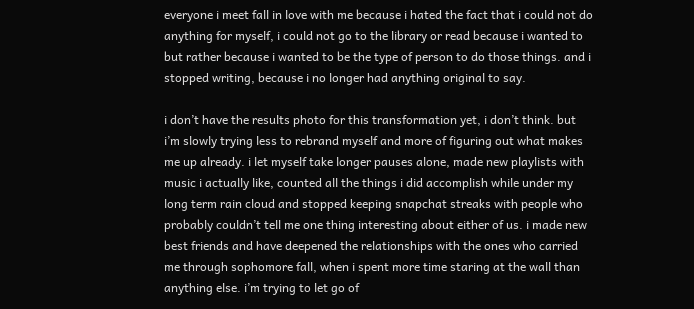everyone i meet fall in love with me because i hated the fact that i could not do anything for myself, i could not go to the library or read because i wanted to but rather because i wanted to be the type of person to do those things. and i stopped writing, because i no longer had anything original to say.

i don’t have the results photo for this transformation yet, i don’t think. but i’m slowly trying less to rebrand myself and more of figuring out what makes me up already. i let myself take longer pauses alone, made new playlists with music i actually like, counted all the things i did accomplish while under my long term rain cloud and stopped keeping snapchat streaks with people who probably couldn’t tell me one thing interesting about either of us. i made new best friends and have deepened the relationships with the ones who carried me through sophomore fall, when i spent more time staring at the wall than anything else. i’m trying to let go of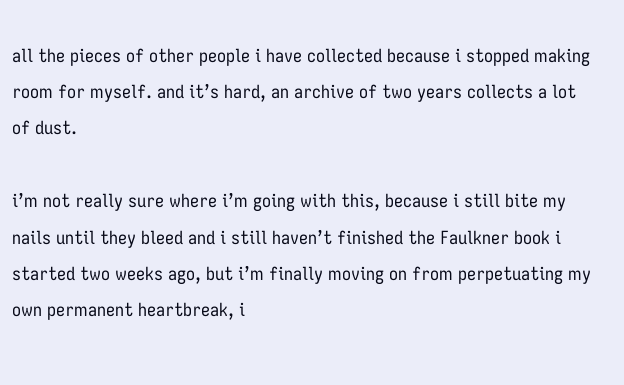all the pieces of other people i have collected because i stopped making room for myself. and it’s hard, an archive of two years collects a lot of dust.

i’m not really sure where i’m going with this, because i still bite my nails until they bleed and i still haven’t finished the Faulkner book i started two weeks ago, but i’m finally moving on from perpetuating my own permanent heartbreak, i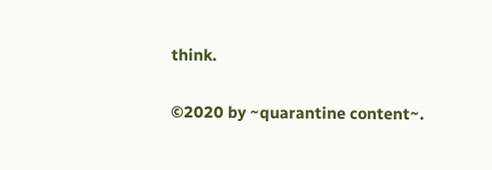think.

©2020 by ~quarantine content~.